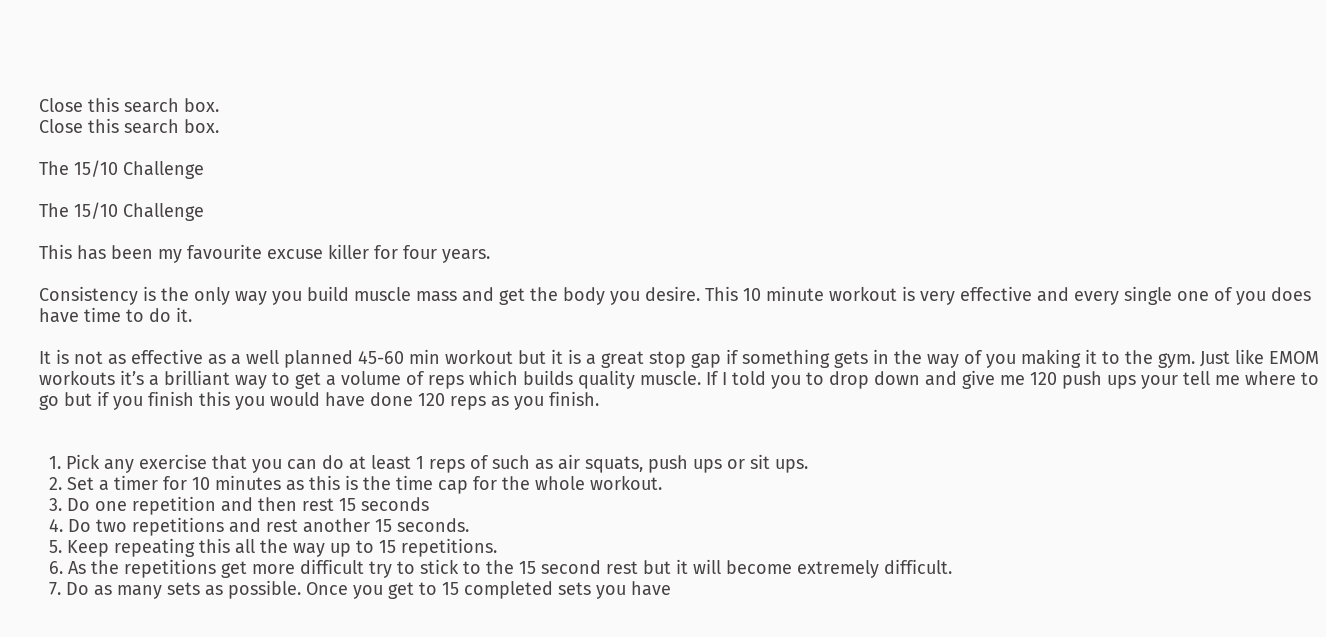Close this search box.
Close this search box.

The 15/10 Challenge

The 15/10 Challenge

This has been my favourite excuse killer for four years.

Consistency is the only way you build muscle mass and get the body you desire. This 10 minute workout is very effective and every single one of you does have time to do it.

It is not as effective as a well planned 45-60 min workout but it is a great stop gap if something gets in the way of you making it to the gym. Just like EMOM workouts it’s a brilliant way to get a volume of reps which builds quality muscle. If I told you to drop down and give me 120 push ups your tell me where to go but if you finish this you would have done 120 reps as you finish.


  1. Pick any exercise that you can do at least 1 reps of such as air squats, push ups or sit ups.
  2. Set a timer for 10 minutes as this is the time cap for the whole workout.
  3. Do one repetition and then rest 15 seconds
  4. Do two repetitions and rest another 15 seconds.
  5. Keep repeating this all the way up to 15 repetitions.
  6. As the repetitions get more difficult try to stick to the 15 second rest but it will become extremely difficult.
  7. Do as many sets as possible. Once you get to 15 completed sets you have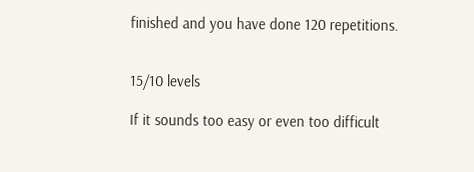finished and you have done 120 repetitions.


15/10 levels

If it sounds too easy or even too difficult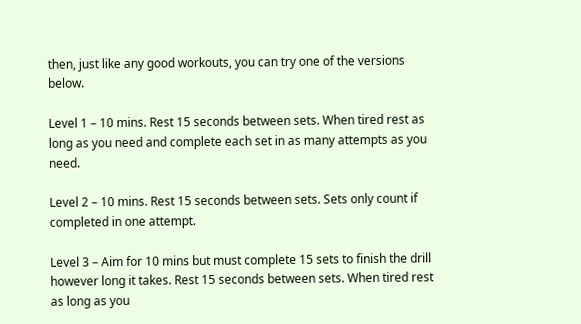then, just like any good workouts, you can try one of the versions below.

Level 1 – 10 mins. Rest 15 seconds between sets. When tired rest as long as you need and complete each set in as many attempts as you need.

Level 2 – 10 mins. Rest 15 seconds between sets. Sets only count if completed in one attempt.

Level 3 – Aim for 10 mins but must complete 15 sets to finish the drill however long it takes. Rest 15 seconds between sets. When tired rest as long as you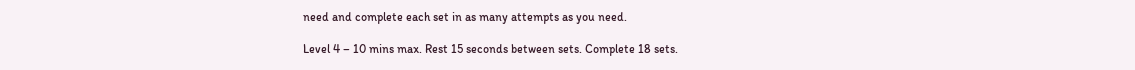need and complete each set in as many attempts as you need.

Level 4 – 10 mins max. Rest 15 seconds between sets. Complete 18 sets.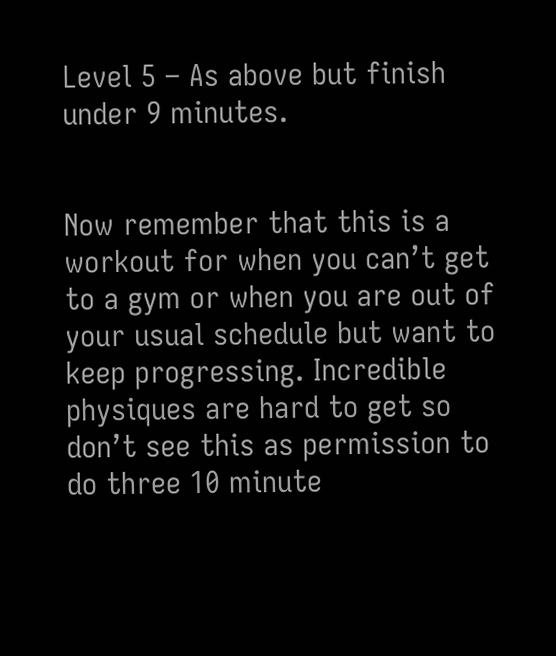Level 5 – As above but finish under 9 minutes.


Now remember that this is a workout for when you can’t get to a gym or when you are out of your usual schedule but want to keep progressing. Incredible physiques are hard to get so don’t see this as permission to do three 10 minute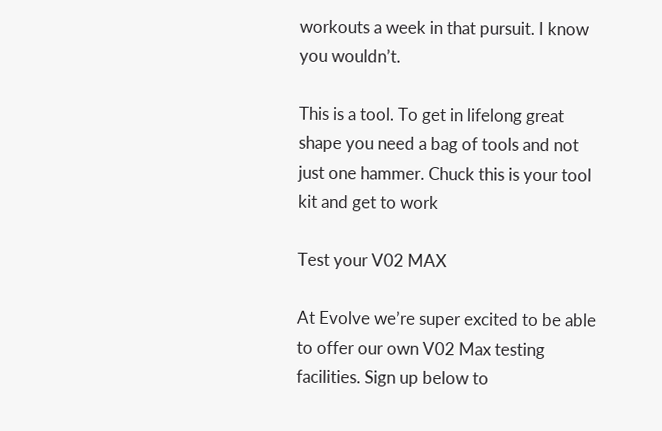workouts a week in that pursuit. I know you wouldn’t.

This is a tool. To get in lifelong great shape you need a bag of tools and not just one hammer. Chuck this is your tool kit and get to work

Test your V02 MAX

At Evolve we’re super excited to be able to offer our own V02 Max testing facilities. Sign up below to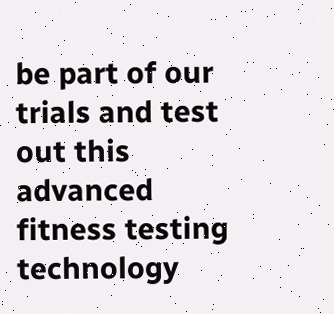be part of our trials and test out this advanced fitness testing technology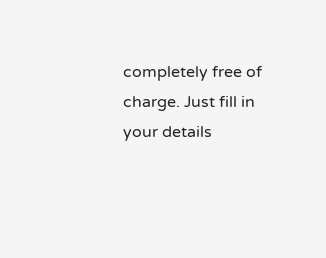completely free of charge. Just fill in your details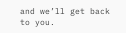and we’ll get back to you.